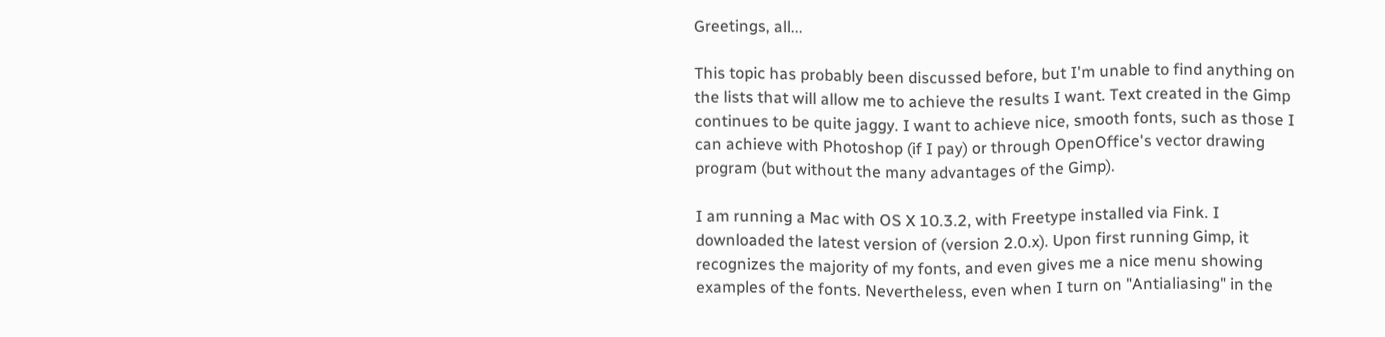Greetings, all...

This topic has probably been discussed before, but I'm unable to find anything on the lists that will allow me to achieve the results I want. Text created in the Gimp continues to be quite jaggy. I want to achieve nice, smooth fonts, such as those I can achieve with Photoshop (if I pay) or through OpenOffice's vector drawing program (but without the many advantages of the Gimp).

I am running a Mac with OS X 10.3.2, with Freetype installed via Fink. I downloaded the latest version of (version 2.0.x). Upon first running Gimp, it recognizes the majority of my fonts, and even gives me a nice menu showing examples of the fonts. Nevertheless, even when I turn on "Antialiasing" in the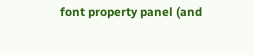font property panel (and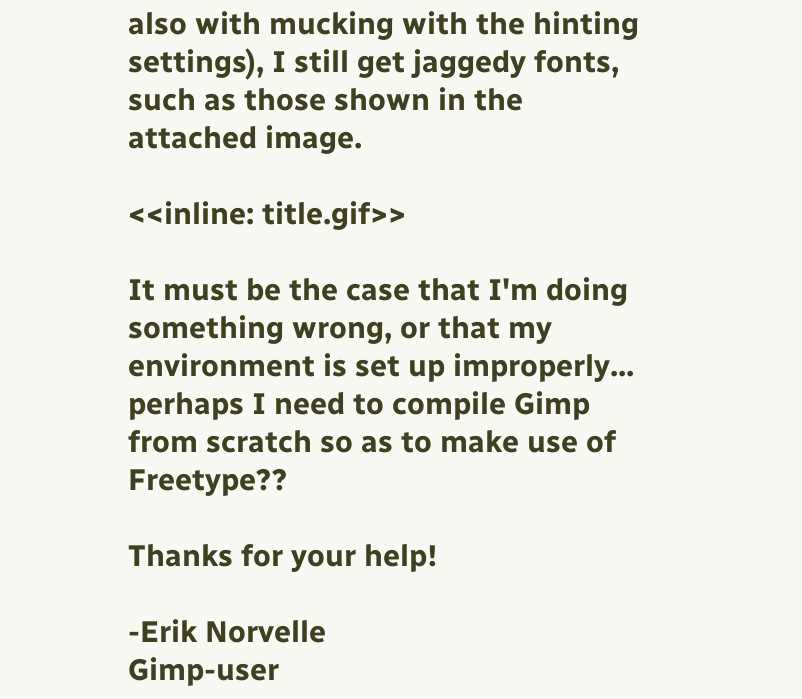also with mucking with the hinting settings), I still get jaggedy fonts, such as those shown in the attached image.

<<inline: title.gif>>

It must be the case that I'm doing something wrong, or that my environment is set up improperly... perhaps I need to compile Gimp from scratch so as to make use of Freetype??

Thanks for your help!

-Erik Norvelle
Gimp-user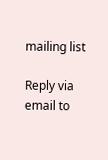mailing list

Reply via email to